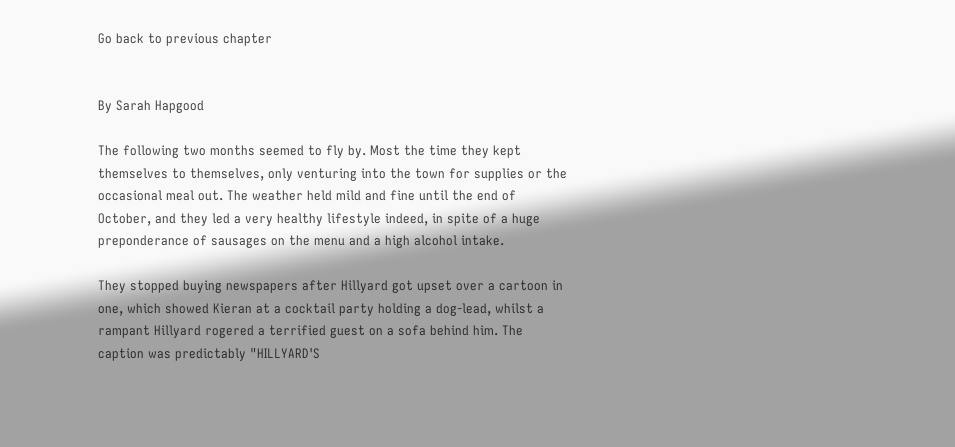Go back to previous chapter


By Sarah Hapgood

The following two months seemed to fly by. Most the time they kept themselves to themselves, only venturing into the town for supplies or the occasional meal out. The weather held mild and fine until the end of October, and they led a very healthy lifestyle indeed, in spite of a huge preponderance of sausages on the menu and a high alcohol intake.

They stopped buying newspapers after Hillyard got upset over a cartoon in one, which showed Kieran at a cocktail party holding a dog-lead, whilst a rampant Hillyard rogered a terrified guest on a sofa behind him. The caption was predictably "HILLYARD'S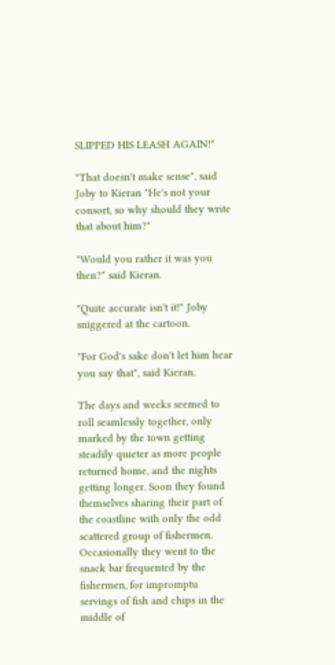SLIPPED HIS LEASH AGAIN!"

"That doesn't make sense", said Joby to Kieran "He's not your consort, so why should they write that about him?"

"Would you rather it was you then?" said Kieran.

"Quite accurate isn't it!" Joby sniggered at the cartoon.

"For God's sake don't let him hear you say that", said Kieran.

The days and weeks seemed to roll seamlessly together, only marked by the town getting steadily quieter as more people returned home, and the nights getting longer. Soon they found themselves sharing their part of the coastline with only the odd scattered group of fishermen. Occasionally they went to the snack bar frequented by the fishermen, for impromptu servings of fish and chips in the middle of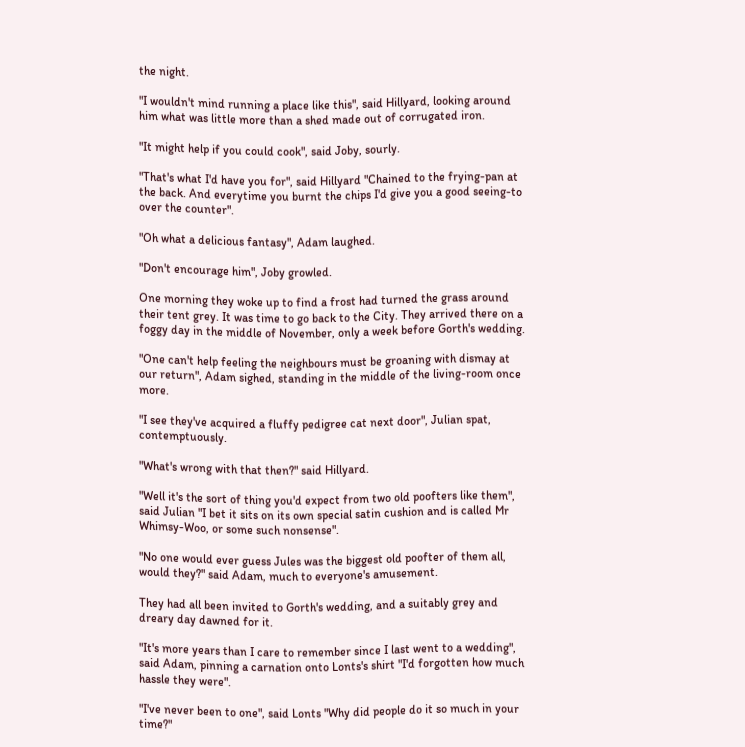the night.

"I wouldn't mind running a place like this", said Hillyard, looking around him what was little more than a shed made out of corrugated iron.

"It might help if you could cook", said Joby, sourly.

"That's what I'd have you for", said Hillyard "Chained to the frying-pan at the back. And everytime you burnt the chips I'd give you a good seeing-to over the counter".

"Oh what a delicious fantasy", Adam laughed.

"Don't encourage him", Joby growled.

One morning they woke up to find a frost had turned the grass around their tent grey. It was time to go back to the City. They arrived there on a foggy day in the middle of November, only a week before Gorth's wedding.

"One can't help feeling the neighbours must be groaning with dismay at our return", Adam sighed, standing in the middle of the living-room once more.

"I see they've acquired a fluffy pedigree cat next door", Julian spat, contemptuously.

"What's wrong with that then?" said Hillyard.

"Well it's the sort of thing you'd expect from two old poofters like them", said Julian "I bet it sits on its own special satin cushion and is called Mr Whimsy-Woo, or some such nonsense".

"No one would ever guess Jules was the biggest old poofter of them all, would they?" said Adam, much to everyone's amusement.

They had all been invited to Gorth's wedding, and a suitably grey and dreary day dawned for it.

"It's more years than I care to remember since I last went to a wedding", said Adam, pinning a carnation onto Lonts's shirt "I'd forgotten how much hassle they were".

"I've never been to one", said Lonts "Why did people do it so much in your time?"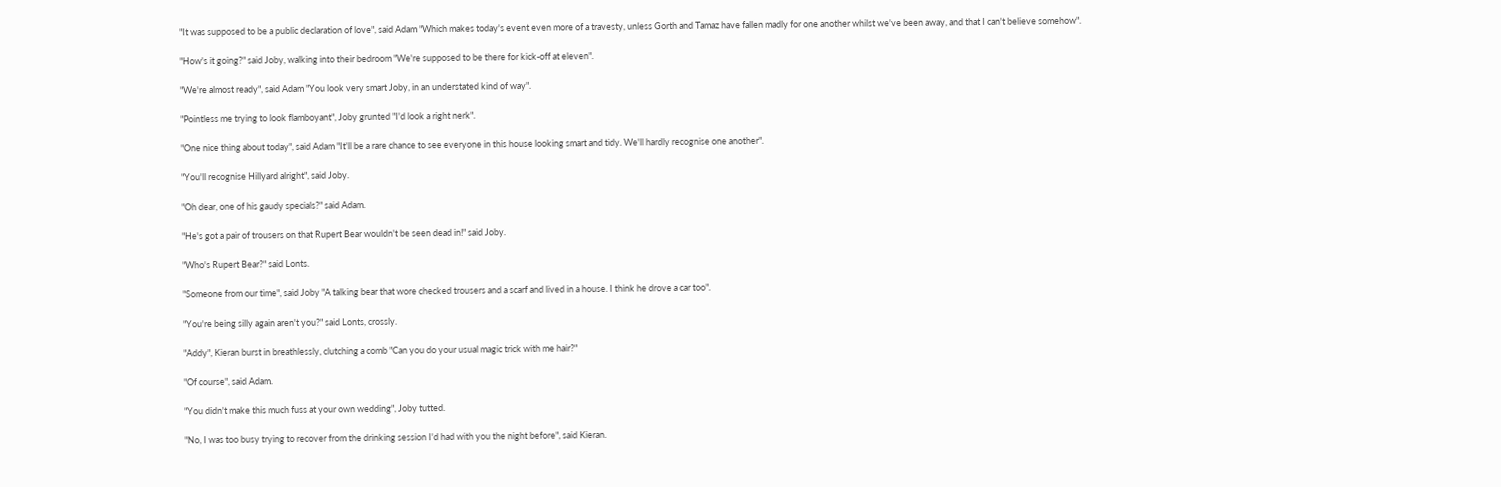"It was supposed to be a public declaration of love", said Adam "Which makes today's event even more of a travesty, unless Gorth and Tamaz have fallen madly for one another whilst we've been away, and that I can't believe somehow".

"How's it going?" said Joby, walking into their bedroom "We're supposed to be there for kick-off at eleven".

"We're almost ready", said Adam "You look very smart Joby, in an understated kind of way".

"Pointless me trying to look flamboyant", Joby grunted "I'd look a right nerk".

"One nice thing about today", said Adam "It'll be a rare chance to see everyone in this house looking smart and tidy. We'll hardly recognise one another".

"You'll recognise Hillyard alright", said Joby.

"Oh dear, one of his gaudy specials?" said Adam.

"He's got a pair of trousers on that Rupert Bear wouldn't be seen dead in!" said Joby.

"Who's Rupert Bear?" said Lonts.

"Someone from our time", said Joby "A talking bear that wore checked trousers and a scarf and lived in a house. I think he drove a car too".

"You're being silly again aren't you?" said Lonts, crossly.

"Addy", Kieran burst in breathlessly, clutching a comb "Can you do your usual magic trick with me hair?"

"Of course", said Adam.

"You didn't make this much fuss at your own wedding", Joby tutted.

"No, I was too busy trying to recover from the drinking session I'd had with you the night before", said Kieran.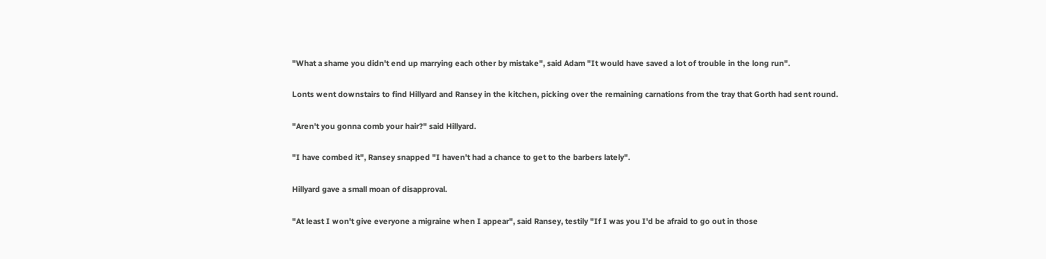"What a shame you didn't end up marrying each other by mistake", said Adam "It would have saved a lot of trouble in the long run".

Lonts went downstairs to find Hillyard and Ransey in the kitchen, picking over the remaining carnations from the tray that Gorth had sent round.

"Aren't you gonna comb your hair?" said Hillyard.

"I have combed it", Ransey snapped "I haven't had a chance to get to the barbers lately".

Hillyard gave a small moan of disapproval.

"At least I won't give everyone a migraine when I appear", said Ransey, testily "If I was you I'd be afraid to go out in those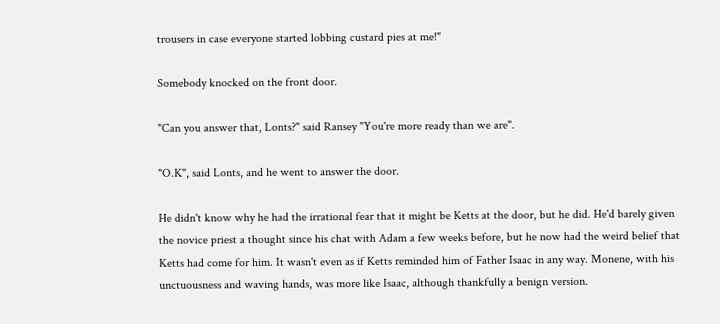trousers in case everyone started lobbing custard pies at me!"

Somebody knocked on the front door.

"Can you answer that, Lonts?" said Ransey "You're more ready than we are".

"O.K", said Lonts, and he went to answer the door.

He didn't know why he had the irrational fear that it might be Ketts at the door, but he did. He'd barely given the novice priest a thought since his chat with Adam a few weeks before, but he now had the weird belief that Ketts had come for him. It wasn't even as if Ketts reminded him of Father Isaac in any way. Monene, with his unctuousness and waving hands, was more like Isaac, although thankfully a benign version.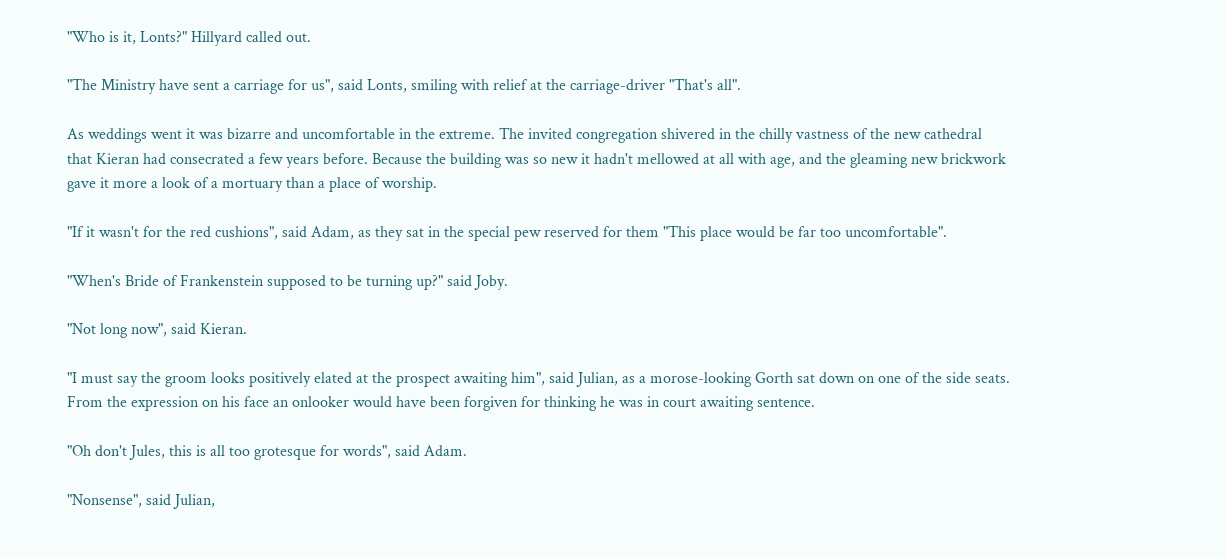"Who is it, Lonts?" Hillyard called out.

"The Ministry have sent a carriage for us", said Lonts, smiling with relief at the carriage-driver "That's all".

As weddings went it was bizarre and uncomfortable in the extreme. The invited congregation shivered in the chilly vastness of the new cathedral that Kieran had consecrated a few years before. Because the building was so new it hadn't mellowed at all with age, and the gleaming new brickwork gave it more a look of a mortuary than a place of worship.

"If it wasn't for the red cushions", said Adam, as they sat in the special pew reserved for them "This place would be far too uncomfortable".

"When's Bride of Frankenstein supposed to be turning up?" said Joby.

"Not long now", said Kieran.

"I must say the groom looks positively elated at the prospect awaiting him", said Julian, as a morose-looking Gorth sat down on one of the side seats. From the expression on his face an onlooker would have been forgiven for thinking he was in court awaiting sentence.

"Oh don't Jules, this is all too grotesque for words", said Adam.

"Nonsense", said Julian,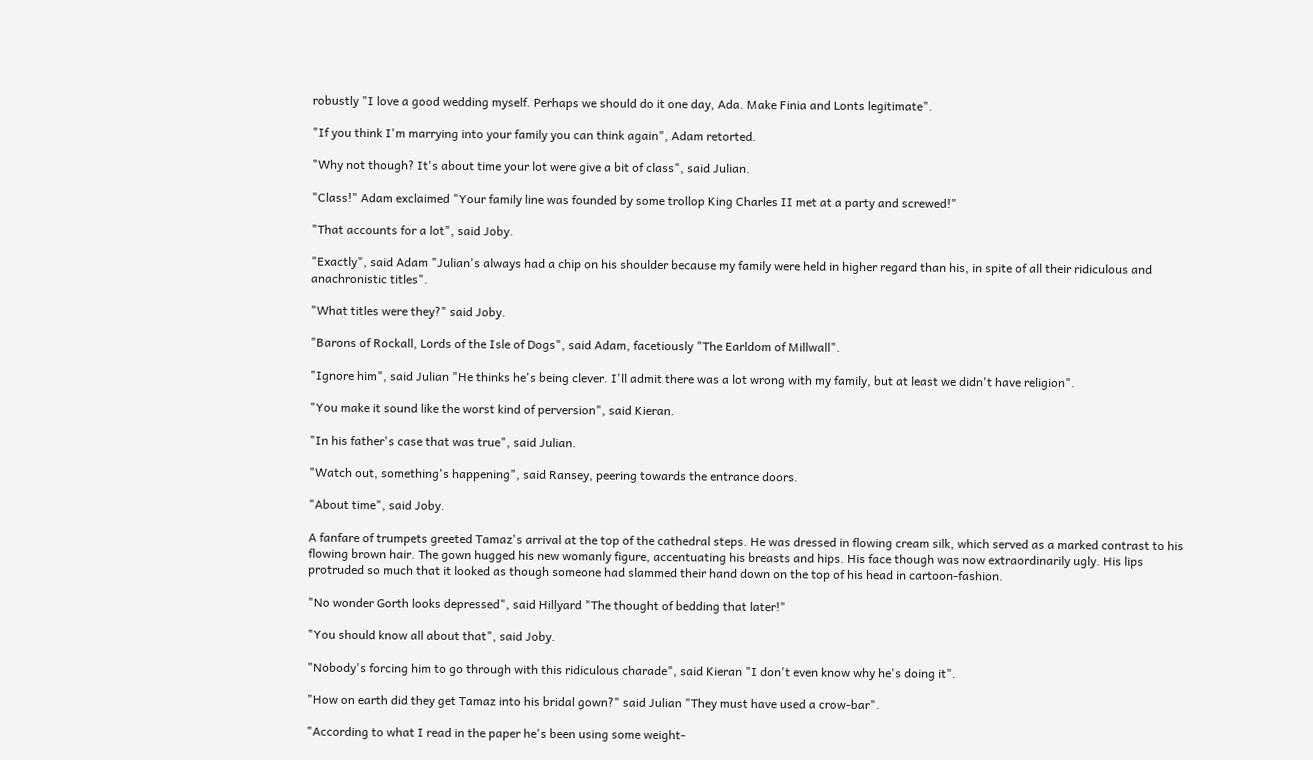robustly "I love a good wedding myself. Perhaps we should do it one day, Ada. Make Finia and Lonts legitimate".

"If you think I'm marrying into your family you can think again", Adam retorted.

"Why not though? It's about time your lot were give a bit of class", said Julian.

"Class!" Adam exclaimed "Your family line was founded by some trollop King Charles II met at a party and screwed!"

"That accounts for a lot", said Joby.

"Exactly", said Adam "Julian's always had a chip on his shoulder because my family were held in higher regard than his, in spite of all their ridiculous and anachronistic titles".

"What titles were they?" said Joby.

"Barons of Rockall, Lords of the Isle of Dogs", said Adam, facetiously "The Earldom of Millwall".

"Ignore him", said Julian "He thinks he's being clever. I'll admit there was a lot wrong with my family, but at least we didn't have religion".

"You make it sound like the worst kind of perversion", said Kieran.

"In his father's case that was true", said Julian.

"Watch out, something's happening", said Ransey, peering towards the entrance doors.

"About time", said Joby.

A fanfare of trumpets greeted Tamaz's arrival at the top of the cathedral steps. He was dressed in flowing cream silk, which served as a marked contrast to his flowing brown hair. The gown hugged his new womanly figure, accentuating his breasts and hips. His face though was now extraordinarily ugly. His lips protruded so much that it looked as though someone had slammed their hand down on the top of his head in cartoon-fashion.

"No wonder Gorth looks depressed", said Hillyard "The thought of bedding that later!"

"You should know all about that", said Joby.

"Nobody's forcing him to go through with this ridiculous charade", said Kieran "I don't even know why he's doing it".

"How on earth did they get Tamaz into his bridal gown?" said Julian "They must have used a crow-bar".

"According to what I read in the paper he's been using some weight-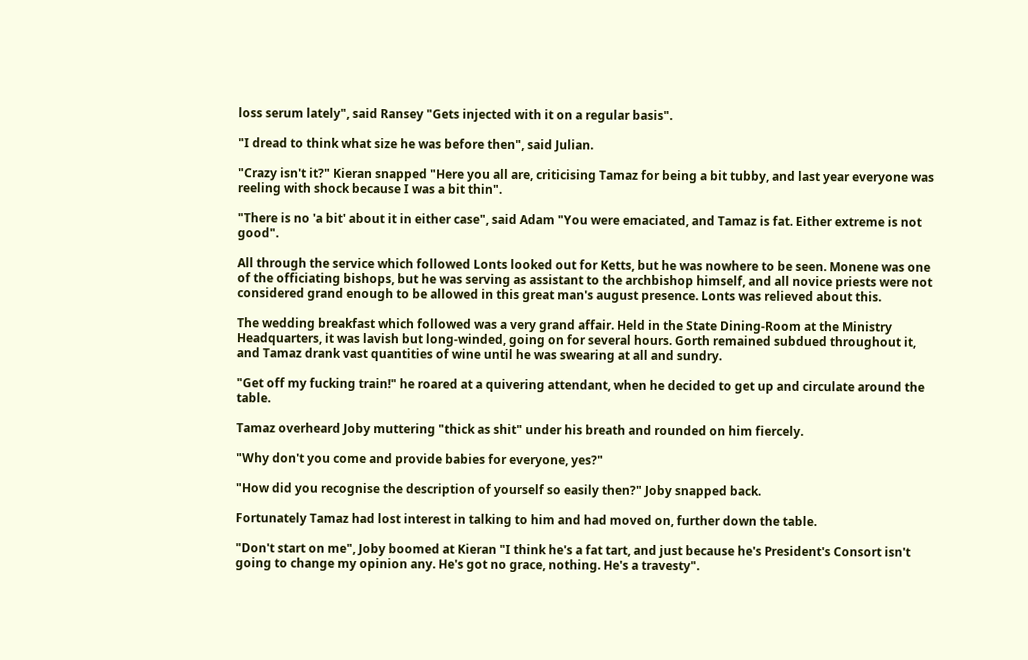loss serum lately", said Ransey "Gets injected with it on a regular basis".

"I dread to think what size he was before then", said Julian.

"Crazy isn't it?" Kieran snapped "Here you all are, criticising Tamaz for being a bit tubby, and last year everyone was reeling with shock because I was a bit thin".

"There is no 'a bit' about it in either case", said Adam "You were emaciated, and Tamaz is fat. Either extreme is not good".

All through the service which followed Lonts looked out for Ketts, but he was nowhere to be seen. Monene was one of the officiating bishops, but he was serving as assistant to the archbishop himself, and all novice priests were not considered grand enough to be allowed in this great man's august presence. Lonts was relieved about this.

The wedding breakfast which followed was a very grand affair. Held in the State Dining-Room at the Ministry Headquarters, it was lavish but long-winded, going on for several hours. Gorth remained subdued throughout it, and Tamaz drank vast quantities of wine until he was swearing at all and sundry.

"Get off my fucking train!" he roared at a quivering attendant, when he decided to get up and circulate around the table.

Tamaz overheard Joby muttering "thick as shit" under his breath and rounded on him fiercely.

"Why don't you come and provide babies for everyone, yes?"

"How did you recognise the description of yourself so easily then?" Joby snapped back.

Fortunately Tamaz had lost interest in talking to him and had moved on, further down the table.

"Don't start on me", Joby boomed at Kieran "I think he's a fat tart, and just because he's President's Consort isn't going to change my opinion any. He's got no grace, nothing. He's a travesty".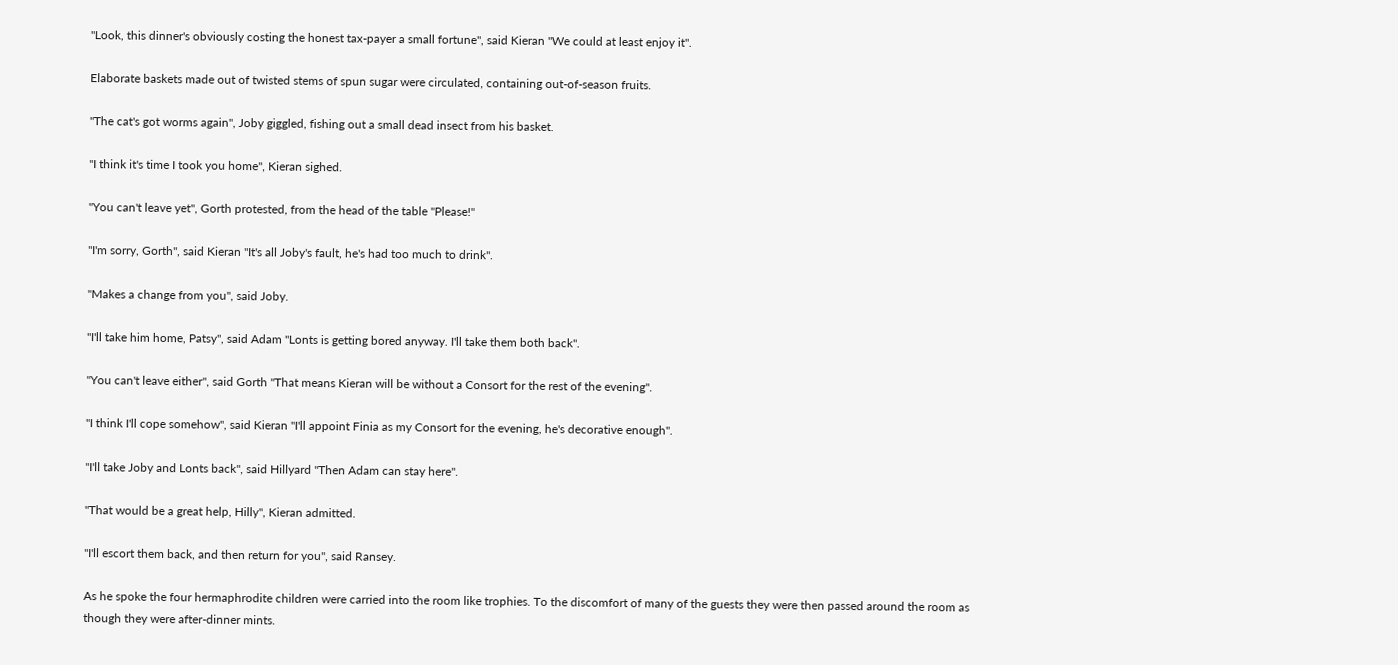"Look, this dinner's obviously costing the honest tax-payer a small fortune", said Kieran "We could at least enjoy it".

Elaborate baskets made out of twisted stems of spun sugar were circulated, containing out-of-season fruits.

"The cat's got worms again", Joby giggled, fishing out a small dead insect from his basket.

"I think it's time I took you home", Kieran sighed.

"You can't leave yet", Gorth protested, from the head of the table "Please!"

"I'm sorry, Gorth", said Kieran "It's all Joby's fault, he's had too much to drink".

"Makes a change from you", said Joby.

"I'll take him home, Patsy", said Adam "Lonts is getting bored anyway. I'll take them both back".

"You can't leave either", said Gorth "That means Kieran will be without a Consort for the rest of the evening".

"I think I'll cope somehow", said Kieran "I'll appoint Finia as my Consort for the evening, he's decorative enough".

"I'll take Joby and Lonts back", said Hillyard "Then Adam can stay here".

"That would be a great help, Hilly", Kieran admitted.

"I'll escort them back, and then return for you", said Ransey.

As he spoke the four hermaphrodite children were carried into the room like trophies. To the discomfort of many of the guests they were then passed around the room as though they were after-dinner mints.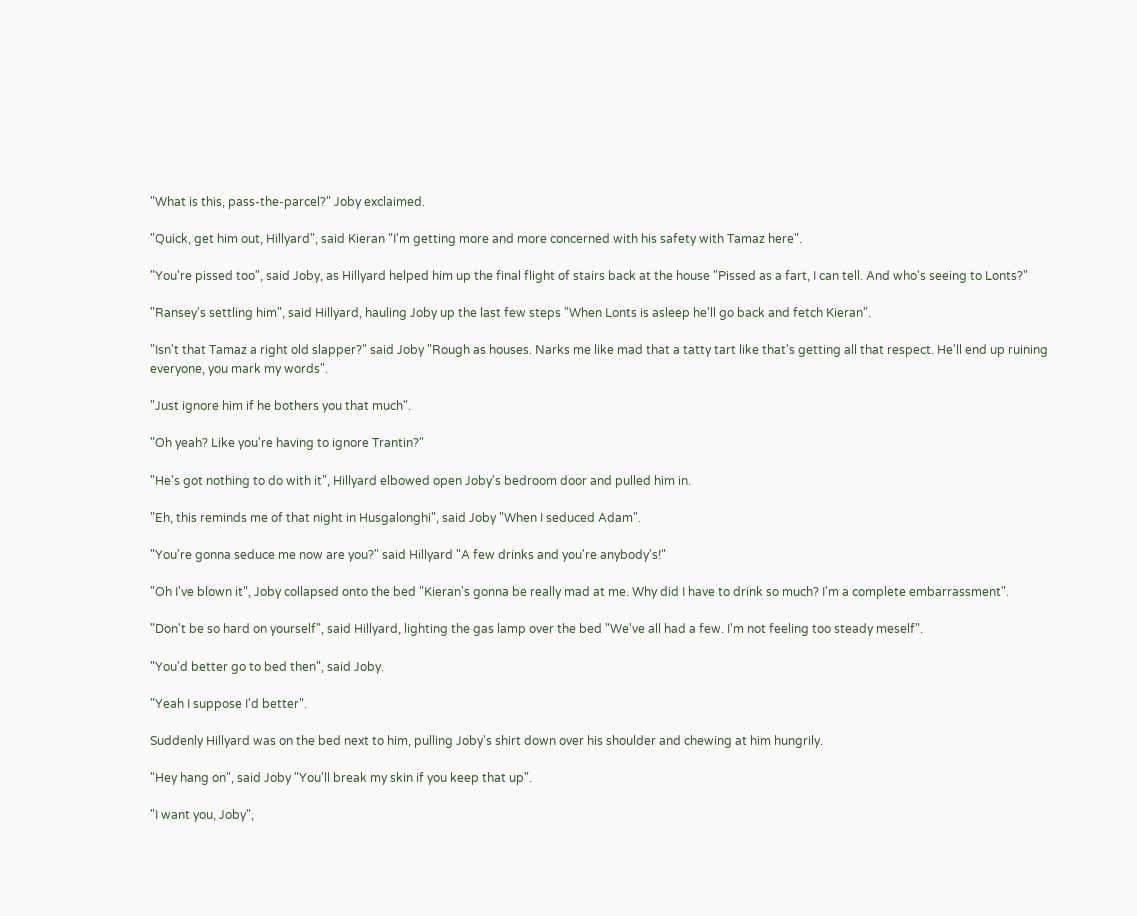"What is this, pass-the-parcel?" Joby exclaimed.

"Quick, get him out, Hillyard", said Kieran "I'm getting more and more concerned with his safety with Tamaz here".

"You're pissed too", said Joby, as Hillyard helped him up the final flight of stairs back at the house "Pissed as a fart, I can tell. And who's seeing to Lonts?"

"Ransey's settling him", said Hillyard, hauling Joby up the last few steps "When Lonts is asleep he'll go back and fetch Kieran".

"Isn't that Tamaz a right old slapper?" said Joby "Rough as houses. Narks me like mad that a tatty tart like that's getting all that respect. He'll end up ruining everyone, you mark my words".

"Just ignore him if he bothers you that much".

"Oh yeah? Like you're having to ignore Trantin?"

"He's got nothing to do with it", Hillyard elbowed open Joby's bedroom door and pulled him in.

"Eh, this reminds me of that night in Husgalonghi", said Joby "When I seduced Adam".

"You're gonna seduce me now are you?" said Hillyard "A few drinks and you're anybody's!"

"Oh I've blown it", Joby collapsed onto the bed "Kieran's gonna be really mad at me. Why did I have to drink so much? I'm a complete embarrassment".

"Don't be so hard on yourself", said Hillyard, lighting the gas lamp over the bed "We've all had a few. I'm not feeling too steady meself".

"You'd better go to bed then", said Joby.

"Yeah I suppose I'd better".

Suddenly Hillyard was on the bed next to him, pulling Joby's shirt down over his shoulder and chewing at him hungrily.

"Hey hang on", said Joby "You'll break my skin if you keep that up".

"I want you, Joby",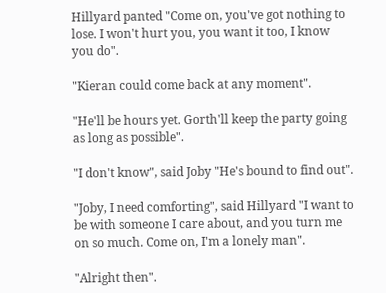Hillyard panted "Come on, you've got nothing to lose. I won't hurt you, you want it too, I know you do".

"Kieran could come back at any moment".

"He'll be hours yet. Gorth'll keep the party going as long as possible".

"I don't know", said Joby "He's bound to find out".

"Joby, I need comforting", said Hillyard "I want to be with someone I care about, and you turn me on so much. Come on, I'm a lonely man".

"Alright then".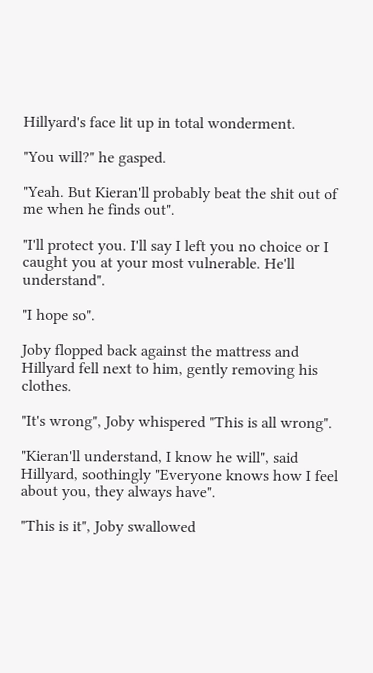Hillyard's face lit up in total wonderment.

"You will?" he gasped.

"Yeah. But Kieran'll probably beat the shit out of me when he finds out".

"I'll protect you. I'll say I left you no choice or I caught you at your most vulnerable. He'll understand".

"I hope so".

Joby flopped back against the mattress and Hillyard fell next to him, gently removing his clothes.

"It's wrong", Joby whispered "This is all wrong".

"Kieran'll understand, I know he will", said Hillyard, soothingly "Everyone knows how I feel about you, they always have".

"This is it", Joby swallowed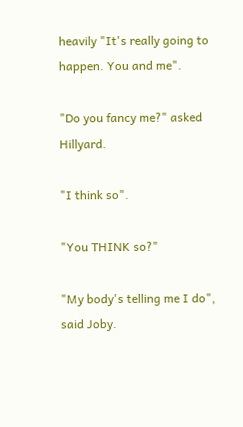heavily "It's really going to happen. You and me".

"Do you fancy me?" asked Hillyard.

"I think so".

"You THINK so?"

"My body's telling me I do", said Joby.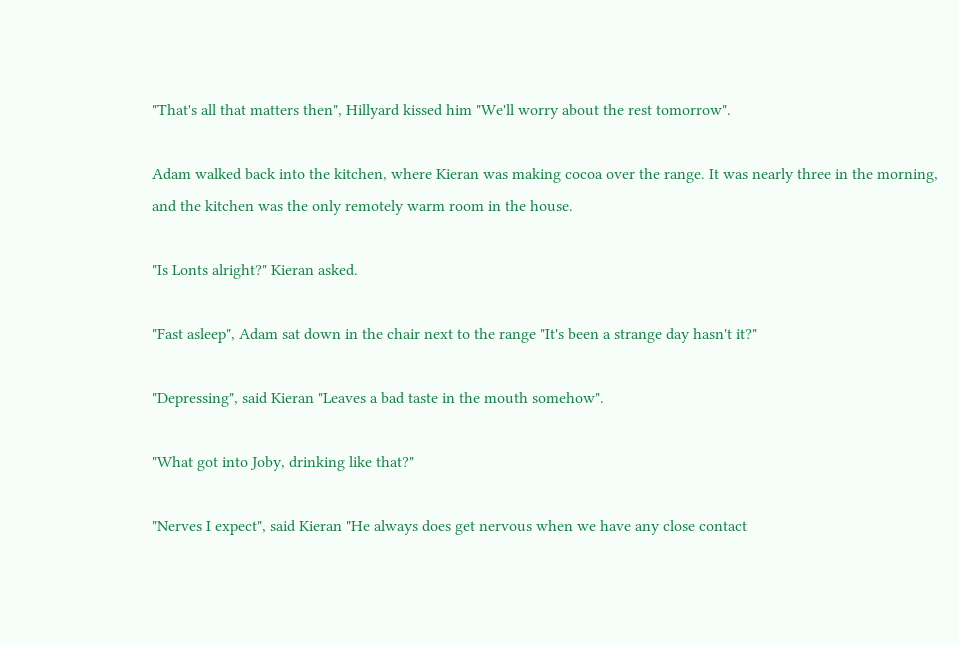"That's all that matters then", Hillyard kissed him "We'll worry about the rest tomorrow".

Adam walked back into the kitchen, where Kieran was making cocoa over the range. It was nearly three in the morning, and the kitchen was the only remotely warm room in the house.

"Is Lonts alright?" Kieran asked.

"Fast asleep", Adam sat down in the chair next to the range "It's been a strange day hasn't it?"

"Depressing", said Kieran "Leaves a bad taste in the mouth somehow".

"What got into Joby, drinking like that?"

"Nerves I expect", said Kieran "He always does get nervous when we have any close contact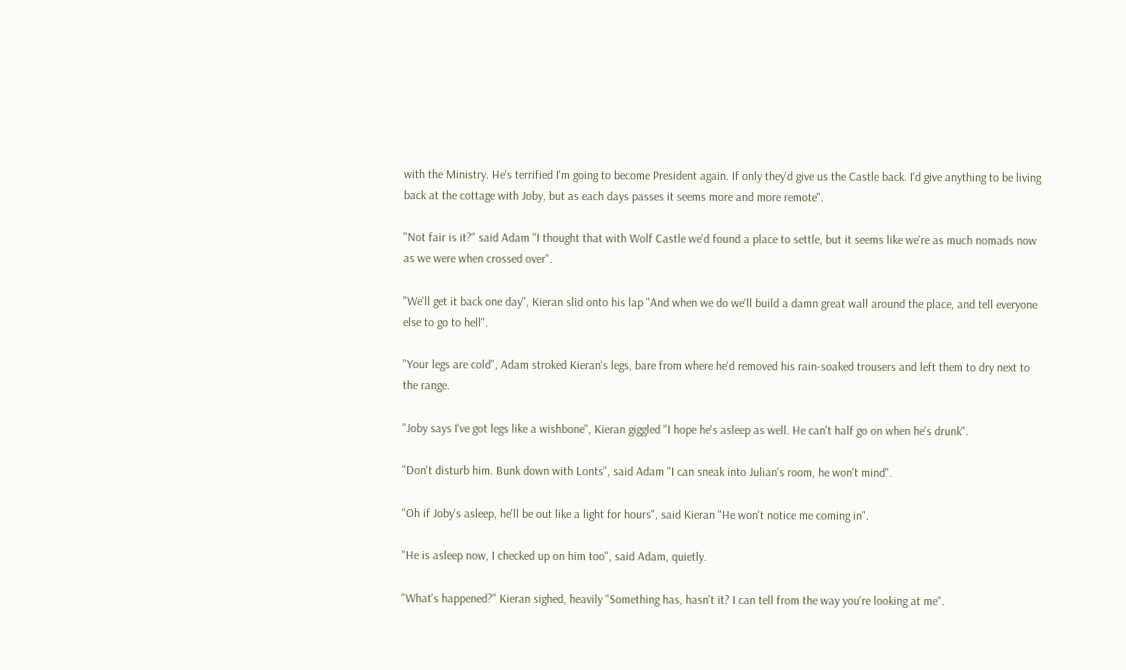with the Ministry. He's terrified I'm going to become President again. If only they'd give us the Castle back. I'd give anything to be living back at the cottage with Joby, but as each days passes it seems more and more remote".

"Not fair is it?" said Adam "I thought that with Wolf Castle we'd found a place to settle, but it seems like we're as much nomads now as we were when crossed over".

"We'll get it back one day", Kieran slid onto his lap "And when we do we'll build a damn great wall around the place, and tell everyone else to go to hell".

"Your legs are cold", Adam stroked Kieran's legs, bare from where he'd removed his rain-soaked trousers and left them to dry next to the range.

"Joby says I've got legs like a wishbone", Kieran giggled "I hope he's asleep as well. He can't half go on when he's drunk".

"Don't disturb him. Bunk down with Lonts", said Adam "I can sneak into Julian's room, he won't mind".

"Oh if Joby's asleep, he'll be out like a light for hours", said Kieran "He won't notice me coming in".

"He is asleep now, I checked up on him too", said Adam, quietly.

"What's happened?" Kieran sighed, heavily "Something has, hasn't it? I can tell from the way you're looking at me".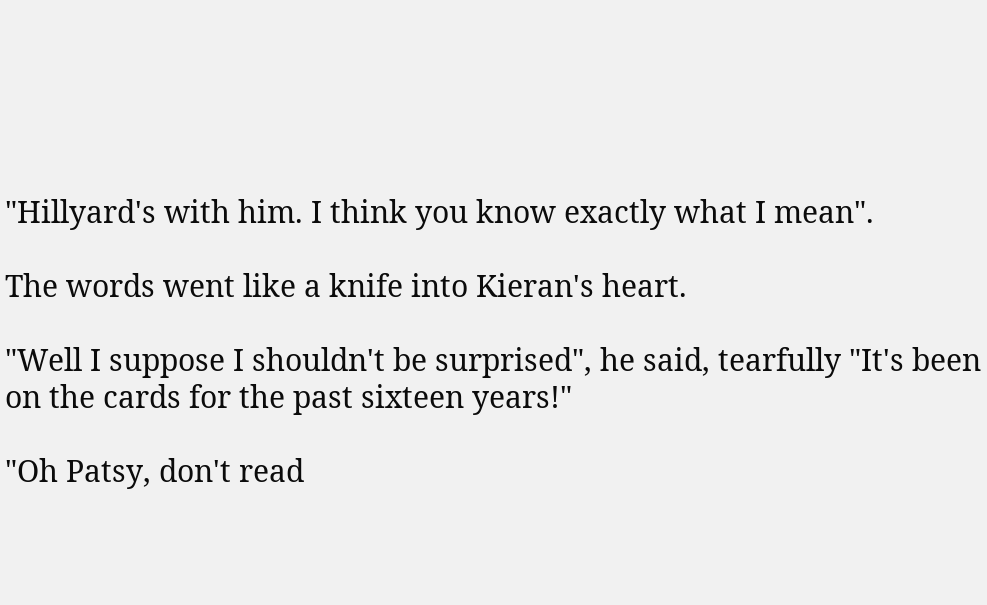"Hillyard's with him. I think you know exactly what I mean".

The words went like a knife into Kieran's heart.

"Well I suppose I shouldn't be surprised", he said, tearfully "It's been on the cards for the past sixteen years!"

"Oh Patsy, don't read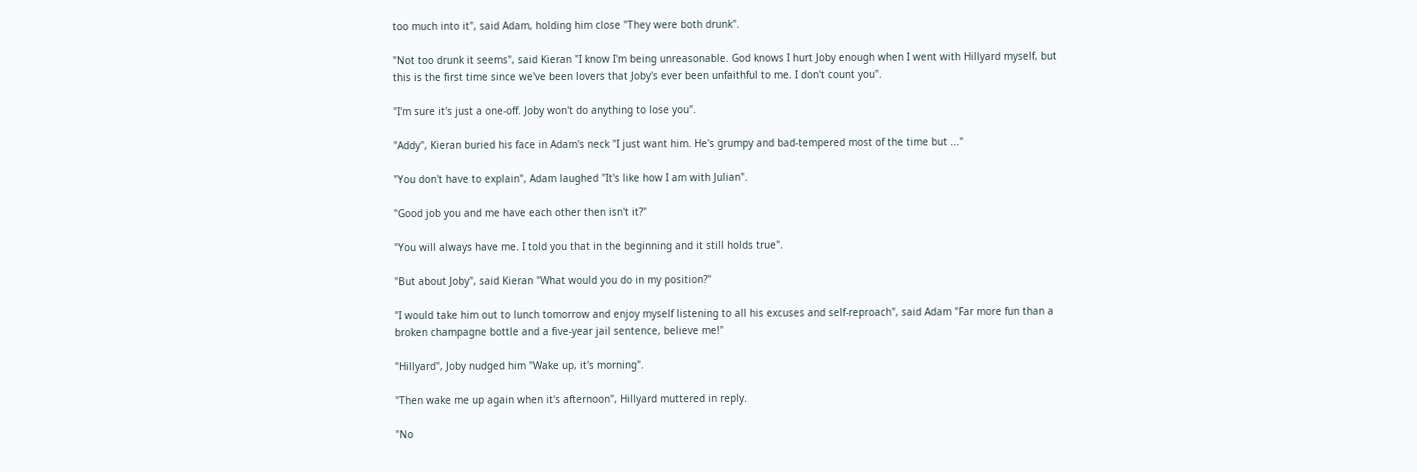too much into it", said Adam, holding him close "They were both drunk".

"Not too drunk it seems", said Kieran "I know I'm being unreasonable. God knows I hurt Joby enough when I went with Hillyard myself, but this is the first time since we've been lovers that Joby's ever been unfaithful to me. I don't count you".

"I'm sure it's just a one-off. Joby won't do anything to lose you".

"Addy", Kieran buried his face in Adam's neck "I just want him. He's grumpy and bad-tempered most of the time but ..."

"You don't have to explain", Adam laughed "It's like how I am with Julian".

"Good job you and me have each other then isn't it?"

"You will always have me. I told you that in the beginning and it still holds true".

"But about Joby", said Kieran "What would you do in my position?"

"I would take him out to lunch tomorrow and enjoy myself listening to all his excuses and self-reproach", said Adam "Far more fun than a broken champagne bottle and a five-year jail sentence, believe me!"

"Hillyard", Joby nudged him "Wake up, it's morning".

"Then wake me up again when it's afternoon", Hillyard muttered in reply.

"No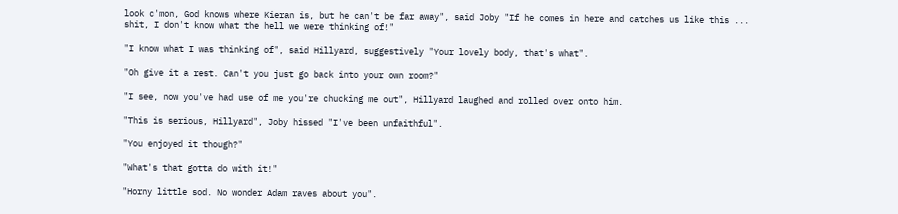look c'mon, God knows where Kieran is, but he can't be far away", said Joby "If he comes in here and catches us like this ... shit, I don't know what the hell we were thinking of!"

"I know what I was thinking of", said Hillyard, suggestively "Your lovely body, that's what".

"Oh give it a rest. Can't you just go back into your own room?"

"I see, now you've had use of me you're chucking me out", Hillyard laughed and rolled over onto him.

"This is serious, Hillyard", Joby hissed "I've been unfaithful".

"You enjoyed it though?"

"What's that gotta do with it!"

"Horny little sod. No wonder Adam raves about you".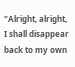"Alright, alright, I shall disappear back to my own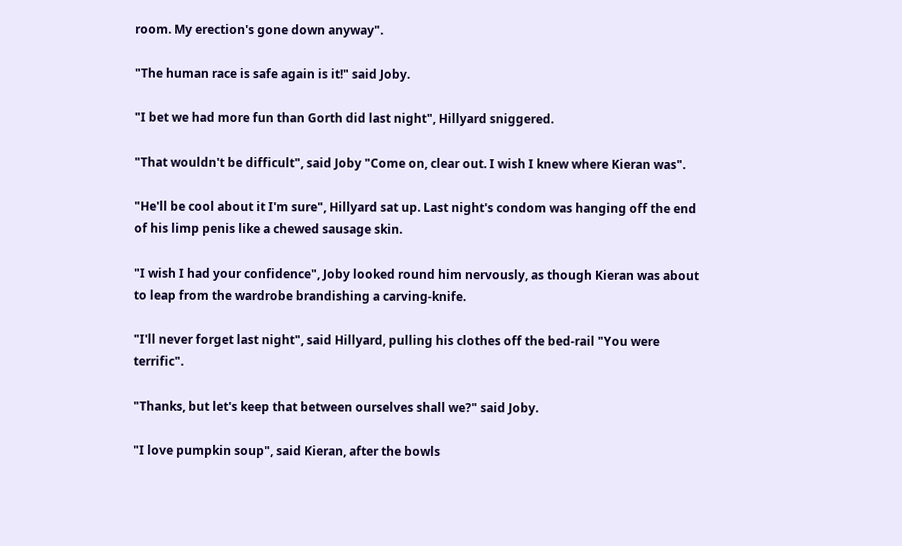room. My erection's gone down anyway".

"The human race is safe again is it!" said Joby.

"I bet we had more fun than Gorth did last night", Hillyard sniggered.

"That wouldn't be difficult", said Joby "Come on, clear out. I wish I knew where Kieran was".

"He'll be cool about it I'm sure", Hillyard sat up. Last night's condom was hanging off the end of his limp penis like a chewed sausage skin.

"I wish I had your confidence", Joby looked round him nervously, as though Kieran was about to leap from the wardrobe brandishing a carving-knife.

"I'll never forget last night", said Hillyard, pulling his clothes off the bed-rail "You were terrific".

"Thanks, but let's keep that between ourselves shall we?" said Joby.

"I love pumpkin soup", said Kieran, after the bowls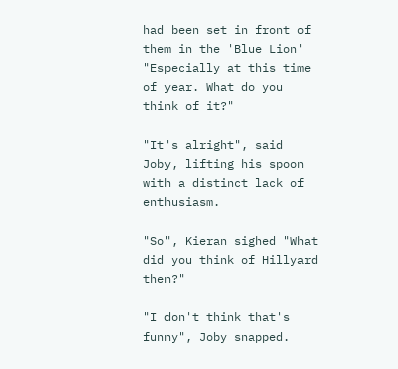had been set in front of them in the 'Blue Lion' "Especially at this time of year. What do you think of it?"

"It's alright", said Joby, lifting his spoon with a distinct lack of enthusiasm.

"So", Kieran sighed "What did you think of Hillyard then?"

"I don't think that's funny", Joby snapped.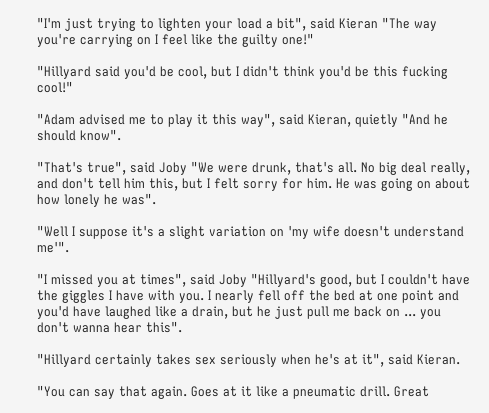"I'm just trying to lighten your load a bit", said Kieran "The way you're carrying on I feel like the guilty one!"

"Hillyard said you'd be cool, but I didn't think you'd be this fucking cool!"

"Adam advised me to play it this way", said Kieran, quietly "And he should know".

"That's true", said Joby "We were drunk, that's all. No big deal really, and don't tell him this, but I felt sorry for him. He was going on about how lonely he was".

"Well I suppose it's a slight variation on 'my wife doesn't understand me'".

"I missed you at times", said Joby "Hillyard's good, but I couldn't have the giggles I have with you. I nearly fell off the bed at one point and you'd have laughed like a drain, but he just pull me back on ... you don't wanna hear this".

"Hillyard certainly takes sex seriously when he's at it", said Kieran.

"You can say that again. Goes at it like a pneumatic drill. Great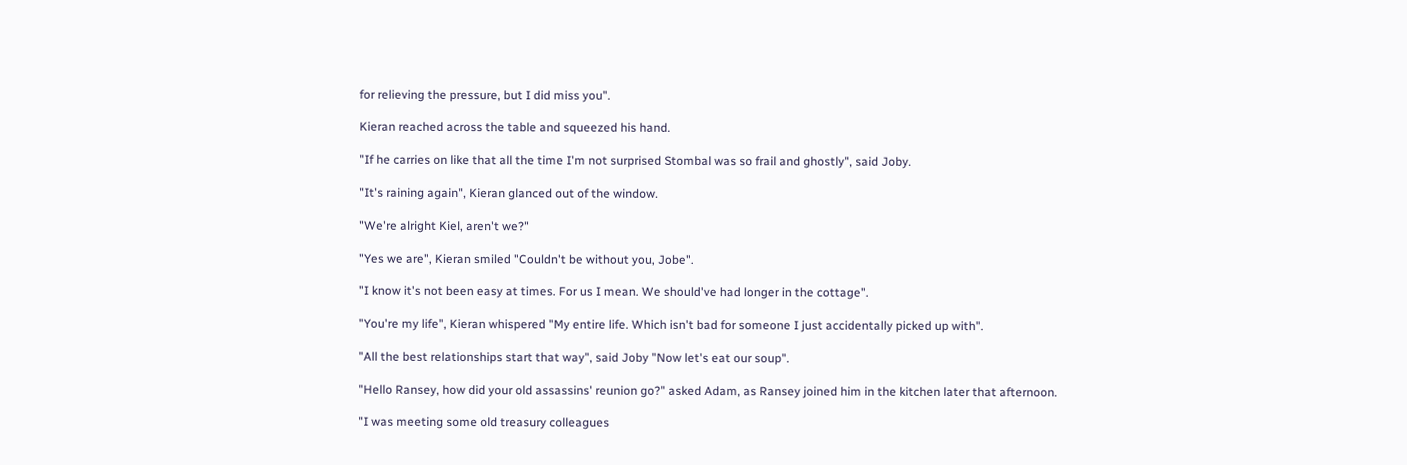for relieving the pressure, but I did miss you".

Kieran reached across the table and squeezed his hand.

"If he carries on like that all the time I'm not surprised Stombal was so frail and ghostly", said Joby.

"It's raining again", Kieran glanced out of the window.

"We're alright Kiel, aren't we?"

"Yes we are", Kieran smiled "Couldn't be without you, Jobe".

"I know it's not been easy at times. For us I mean. We should've had longer in the cottage".

"You're my life", Kieran whispered "My entire life. Which isn't bad for someone I just accidentally picked up with".

"All the best relationships start that way", said Joby "Now let's eat our soup".

"Hello Ransey, how did your old assassins' reunion go?" asked Adam, as Ransey joined him in the kitchen later that afternoon.

"I was meeting some old treasury colleagues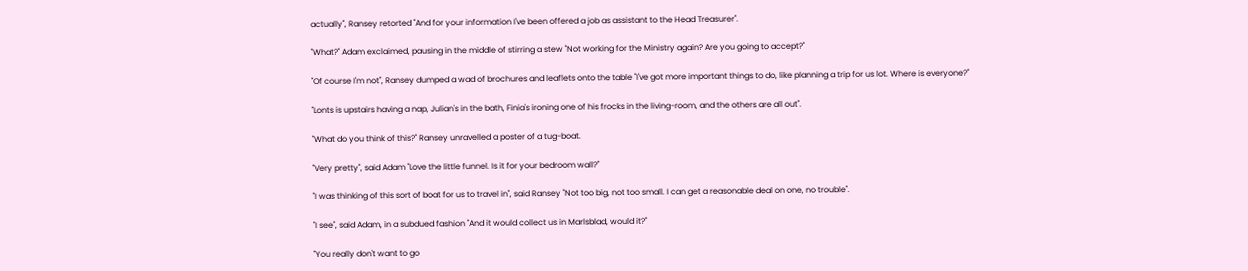actually", Ransey retorted "And for your information I've been offered a job as assistant to the Head Treasurer".

"What?" Adam exclaimed, pausing in the middle of stirring a stew "Not working for the Ministry again? Are you going to accept?"

"Of course I'm not", Ransey dumped a wad of brochures and leaflets onto the table "I've got more important things to do, like planning a trip for us lot. Where is everyone?"

"Lonts is upstairs having a nap, Julian's in the bath, Finia's ironing one of his frocks in the living-room, and the others are all out".

"What do you think of this?" Ransey unravelled a poster of a tug-boat.

"Very pretty", said Adam "Love the little funnel. Is it for your bedroom wall?"

"I was thinking of this sort of boat for us to travel in", said Ransey "Not too big, not too small. I can get a reasonable deal on one, no trouble".

"I see", said Adam, in a subdued fashion "And it would collect us in Marlsblad, would it?"

"You really don't want to go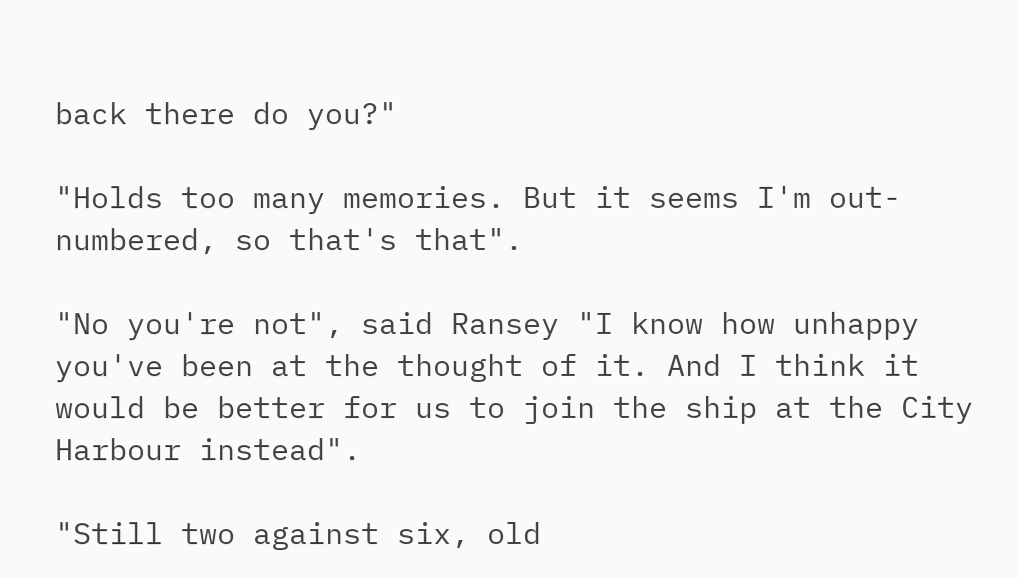back there do you?"

"Holds too many memories. But it seems I'm out-numbered, so that's that".

"No you're not", said Ransey "I know how unhappy you've been at the thought of it. And I think it would be better for us to join the ship at the City Harbour instead".

"Still two against six, old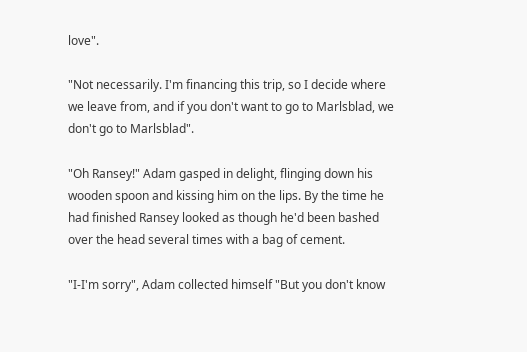love".

"Not necessarily. I'm financing this trip, so I decide where we leave from, and if you don't want to go to Marlsblad, we don't go to Marlsblad".

"Oh Ransey!" Adam gasped in delight, flinging down his wooden spoon and kissing him on the lips. By the time he had finished Ransey looked as though he'd been bashed over the head several times with a bag of cement.

"I-I'm sorry", Adam collected himself "But you don't know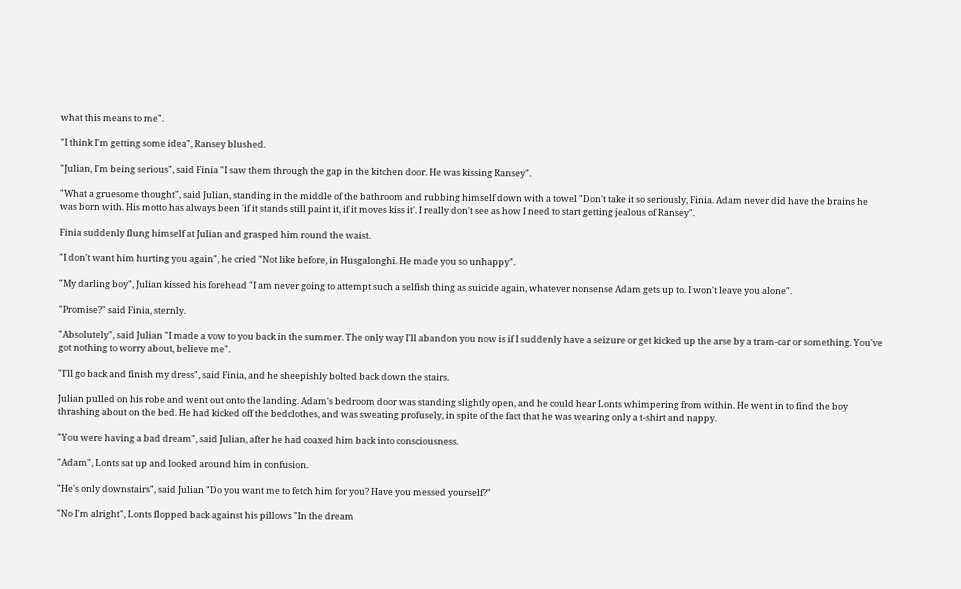what this means to me".

"I think I'm getting some idea", Ransey blushed.

"Julian, I'm being serious", said Finia "I saw them through the gap in the kitchen door. He was kissing Ransey".

"What a gruesome thought", said Julian, standing in the middle of the bathroom and rubbing himself down with a towel "Don't take it so seriously, Finia. Adam never did have the brains he was born with. His motto has always been 'if it stands still paint it, if it moves kiss it'. I really don't see as how I need to start getting jealous of Ransey".

Finia suddenly flung himself at Julian and grasped him round the waist.

"I don't want him hurting you again", he cried "Not like before, in Husgalonghi. He made you so unhappy".

"My darling boy", Julian kissed his forehead "I am never going to attempt such a selfish thing as suicide again, whatever nonsense Adam gets up to. I won't leave you alone".

"Promise?" said Finia, sternly.

"Absolutely", said Julian "I made a vow to you back in the summer. The only way I'll abandon you now is if I suddenly have a seizure or get kicked up the arse by a tram-car or something. You've got nothing to worry about, believe me".

"I'll go back and finish my dress", said Finia, and he sheepishly bolted back down the stairs.

Julian pulled on his robe and went out onto the landing. Adam's bedroom door was standing slightly open, and he could hear Lonts whimpering from within. He went in to find the boy thrashing about on the bed. He had kicked off the bedclothes, and was sweating profusely, in spite of the fact that he was wearing only a t-shirt and nappy.

"You were having a bad dream", said Julian, after he had coaxed him back into consciousness.

"Adam", Lonts sat up and looked around him in confusion.

"He's only downstairs", said Julian "Do you want me to fetch him for you? Have you messed yourself?"

"No I'm alright", Lonts flopped back against his pillows "In the dream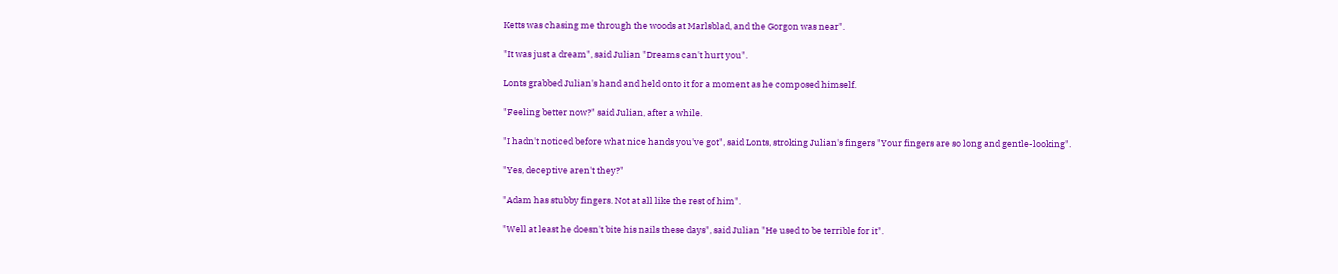Ketts was chasing me through the woods at Marlsblad, and the Gorgon was near".

"It was just a dream", said Julian "Dreams can't hurt you".

Lonts grabbed Julian's hand and held onto it for a moment as he composed himself.

"Feeling better now?" said Julian, after a while.

"I hadn't noticed before what nice hands you've got", said Lonts, stroking Julian's fingers "Your fingers are so long and gentle-looking".

"Yes, deceptive aren't they?"

"Adam has stubby fingers. Not at all like the rest of him".

"Well at least he doesn't bite his nails these days", said Julian "He used to be terrible for it".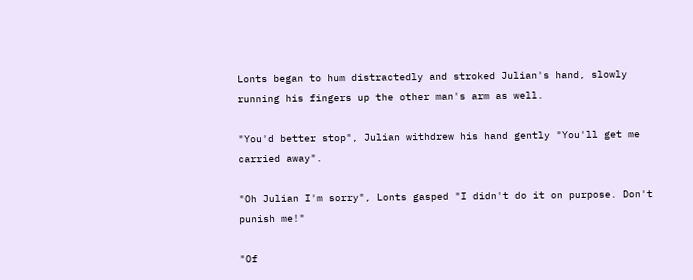Lonts began to hum distractedly and stroked Julian's hand, slowly running his fingers up the other man's arm as well.

"You'd better stop", Julian withdrew his hand gently "You'll get me carried away".

"Oh Julian I'm sorry", Lonts gasped "I didn't do it on purpose. Don't punish me!"

"Of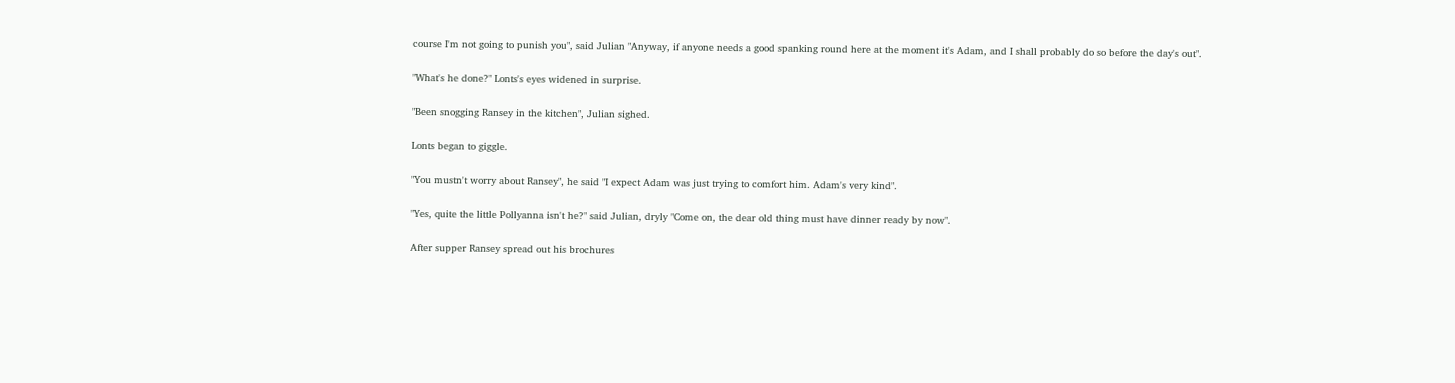course I'm not going to punish you", said Julian "Anyway, if anyone needs a good spanking round here at the moment it's Adam, and I shall probably do so before the day's out".

"What's he done?" Lonts's eyes widened in surprise.

"Been snogging Ransey in the kitchen", Julian sighed.

Lonts began to giggle.

"You mustn't worry about Ransey", he said "I expect Adam was just trying to comfort him. Adam's very kind".

"Yes, quite the little Pollyanna isn't he?" said Julian, dryly "Come on, the dear old thing must have dinner ready by now".

After supper Ransey spread out his brochures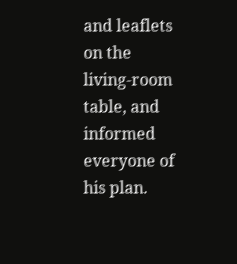and leaflets on the living-room table, and informed everyone of his plan.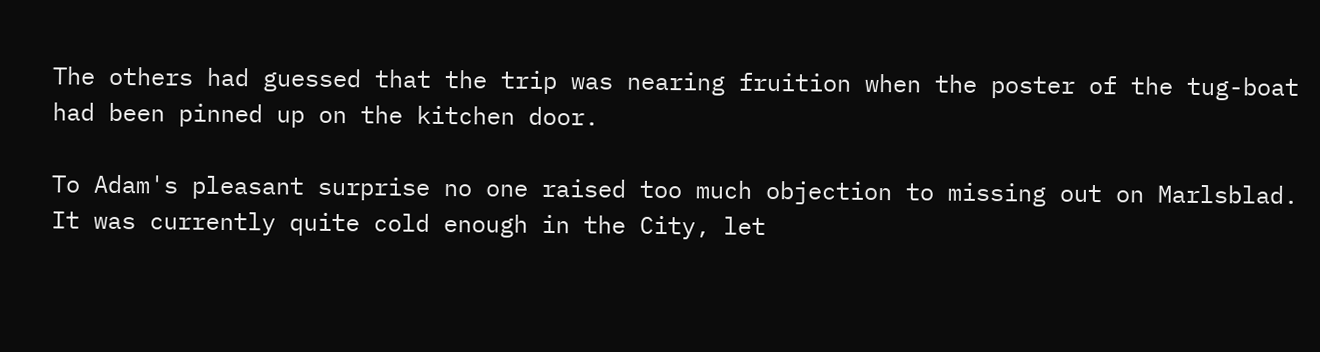The others had guessed that the trip was nearing fruition when the poster of the tug-boat had been pinned up on the kitchen door.

To Adam's pleasant surprise no one raised too much objection to missing out on Marlsblad. It was currently quite cold enough in the City, let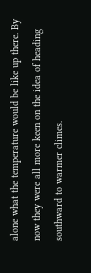alone what the temperature would be like up there. By now they were all more keen on the idea of heading southward to warmer climes.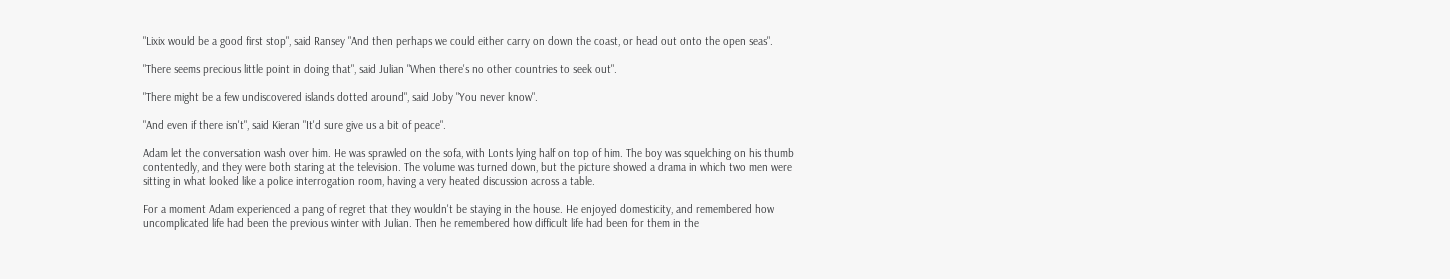"Lixix would be a good first stop", said Ransey "And then perhaps we could either carry on down the coast, or head out onto the open seas".

"There seems precious little point in doing that", said Julian "When there's no other countries to seek out".

"There might be a few undiscovered islands dotted around", said Joby "You never know".

"And even if there isn't", said Kieran "It'd sure give us a bit of peace".

Adam let the conversation wash over him. He was sprawled on the sofa, with Lonts lying half on top of him. The boy was squelching on his thumb contentedly, and they were both staring at the television. The volume was turned down, but the picture showed a drama in which two men were sitting in what looked like a police interrogation room, having a very heated discussion across a table.

For a moment Adam experienced a pang of regret that they wouldn't be staying in the house. He enjoyed domesticity, and remembered how uncomplicated life had been the previous winter with Julian. Then he remembered how difficult life had been for them in the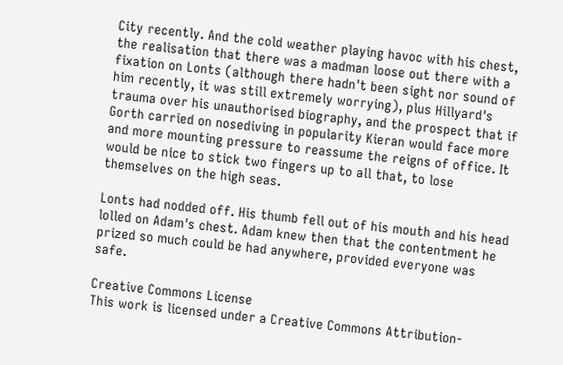City recently. And the cold weather playing havoc with his chest, the realisation that there was a madman loose out there with a fixation on Lonts (although there hadn't been sight nor sound of him recently, it was still extremely worrying), plus Hillyard's trauma over his unauthorised biography, and the prospect that if Gorth carried on nosediving in popularity Kieran would face more and more mounting pressure to reassume the reigns of office. It would be nice to stick two fingers up to all that, to lose themselves on the high seas.

Lonts had nodded off. His thumb fell out of his mouth and his head lolled on Adam's chest. Adam knew then that the contentment he prized so much could be had anywhere, provided everyone was safe.

Creative Commons License
This work is licensed under a Creative Commons Attribution-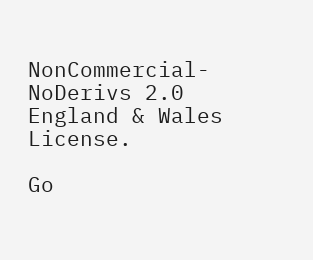NonCommercial-NoDerivs 2.0 England & Wales License.

Go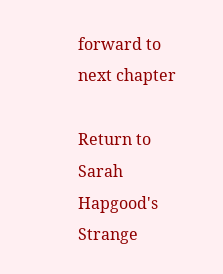forward to next chapter

Return to Sarah Hapgood's Strange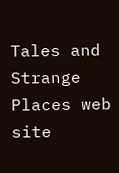Tales and Strange Places web site